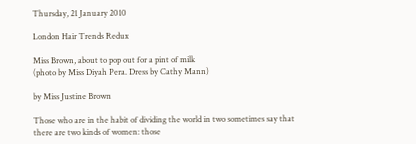Thursday, 21 January 2010

London Hair Trends Redux

Miss Brown, about to pop out for a pint of milk
(photo by Miss Diyah Pera. Dress by Cathy Mann)

by Miss Justine Brown

Those who are in the habit of dividing the world in two sometimes say that there are two kinds of women: those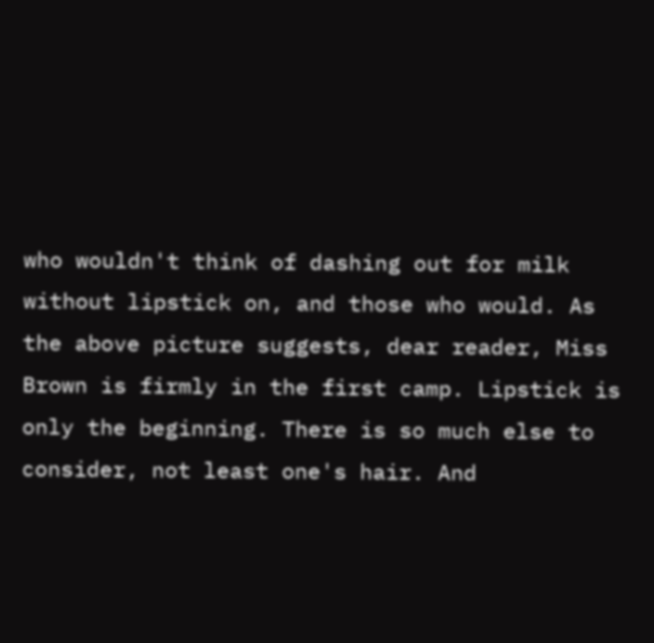who wouldn't think of dashing out for milk without lipstick on, and those who would. As the above picture suggests, dear reader, Miss Brown is firmly in the first camp. Lipstick is only the beginning. There is so much else to consider, not least one's hair. And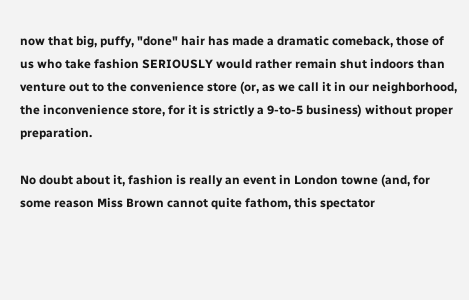now that big, puffy, "done" hair has made a dramatic comeback, those of us who take fashion SERIOUSLY would rather remain shut indoors than venture out to the convenience store (or, as we call it in our neighborhood, the inconvenience store, for it is strictly a 9-to-5 business) without proper preparation.

No doubt about it, fashion is really an event in London towne (and, for some reason Miss Brown cannot quite fathom, this spectator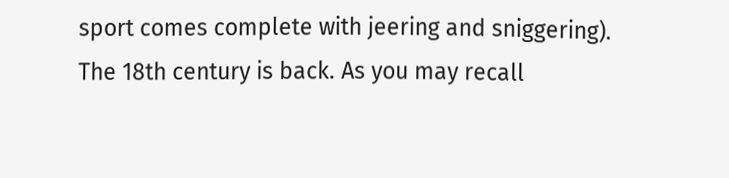sport comes complete with jeering and sniggering). The 18th century is back. As you may recall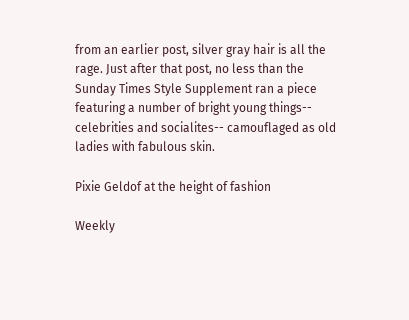from an earlier post, silver gray hair is all the rage. Just after that post, no less than the Sunday Times Style Supplement ran a piece featuring a number of bright young things-- celebrities and socialites-- camouflaged as old ladies with fabulous skin.

Pixie Geldof at the height of fashion

Weekly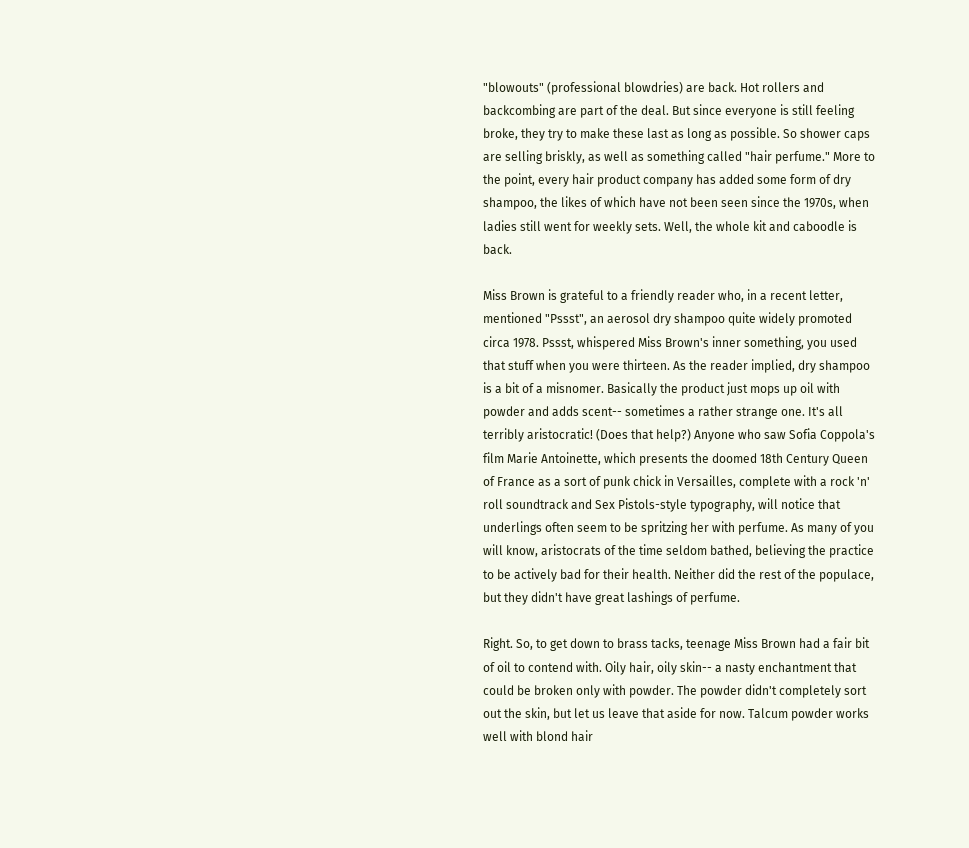"blowouts" (professional blowdries) are back. Hot rollers and backcombing are part of the deal. But since everyone is still feeling broke, they try to make these last as long as possible. So shower caps are selling briskly, as well as something called "hair perfume." More to the point, every hair product company has added some form of dry shampoo, the likes of which have not been seen since the 1970s, when ladies still went for weekly sets. Well, the whole kit and caboodle is back.

Miss Brown is grateful to a friendly reader who, in a recent letter, mentioned "Pssst", an aerosol dry shampoo quite widely promoted circa 1978. Pssst, whispered Miss Brown's inner something, you used that stuff when you were thirteen. As the reader implied, dry shampoo is a bit of a misnomer. Basically the product just mops up oil with powder and adds scent-- sometimes a rather strange one. It's all terribly aristocratic! (Does that help?) Anyone who saw Sofia Coppola's film Marie Antoinette, which presents the doomed 18th Century Queen of France as a sort of punk chick in Versailles, complete with a rock 'n' roll soundtrack and Sex Pistols-style typography, will notice that underlings often seem to be spritzing her with perfume. As many of you will know, aristocrats of the time seldom bathed, believing the practice to be actively bad for their health. Neither did the rest of the populace, but they didn't have great lashings of perfume.

Right. So, to get down to brass tacks, teenage Miss Brown had a fair bit of oil to contend with. Oily hair, oily skin-- a nasty enchantment that could be broken only with powder. The powder didn't completely sort out the skin, but let us leave that aside for now. Talcum powder works well with blond hair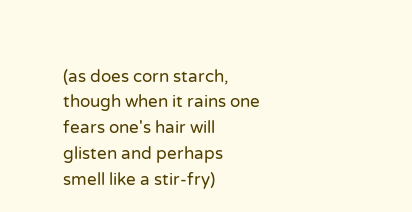(as does corn starch, though when it rains one fears one's hair will glisten and perhaps smell like a stir-fry)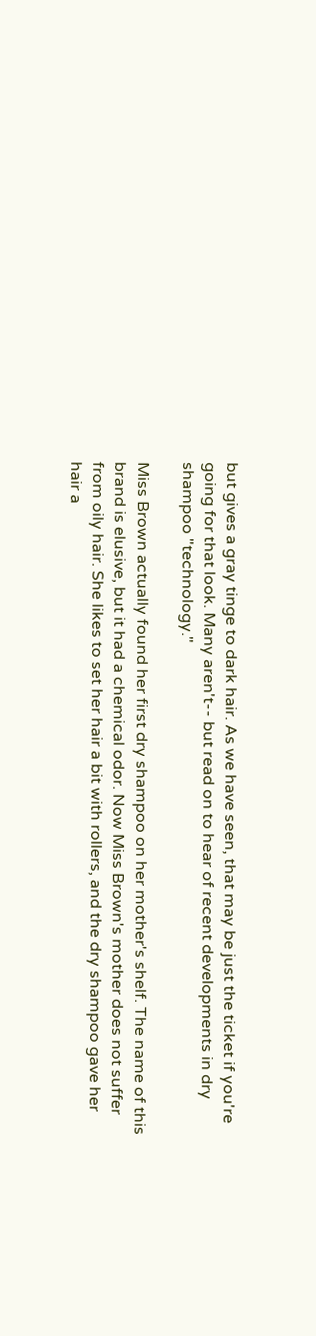but gives a gray tinge to dark hair. As we have seen, that may be just the ticket if you're going for that look. Many aren't-- but read on to hear of recent developments in dry shampoo "technology."

Miss Brown actually found her first dry shampoo on her mother's shelf. The name of this brand is elusive, but it had a chemical odor. Now Miss Brown's mother does not suffer from oily hair. She likes to set her hair a bit with rollers, and the dry shampoo gave her hair a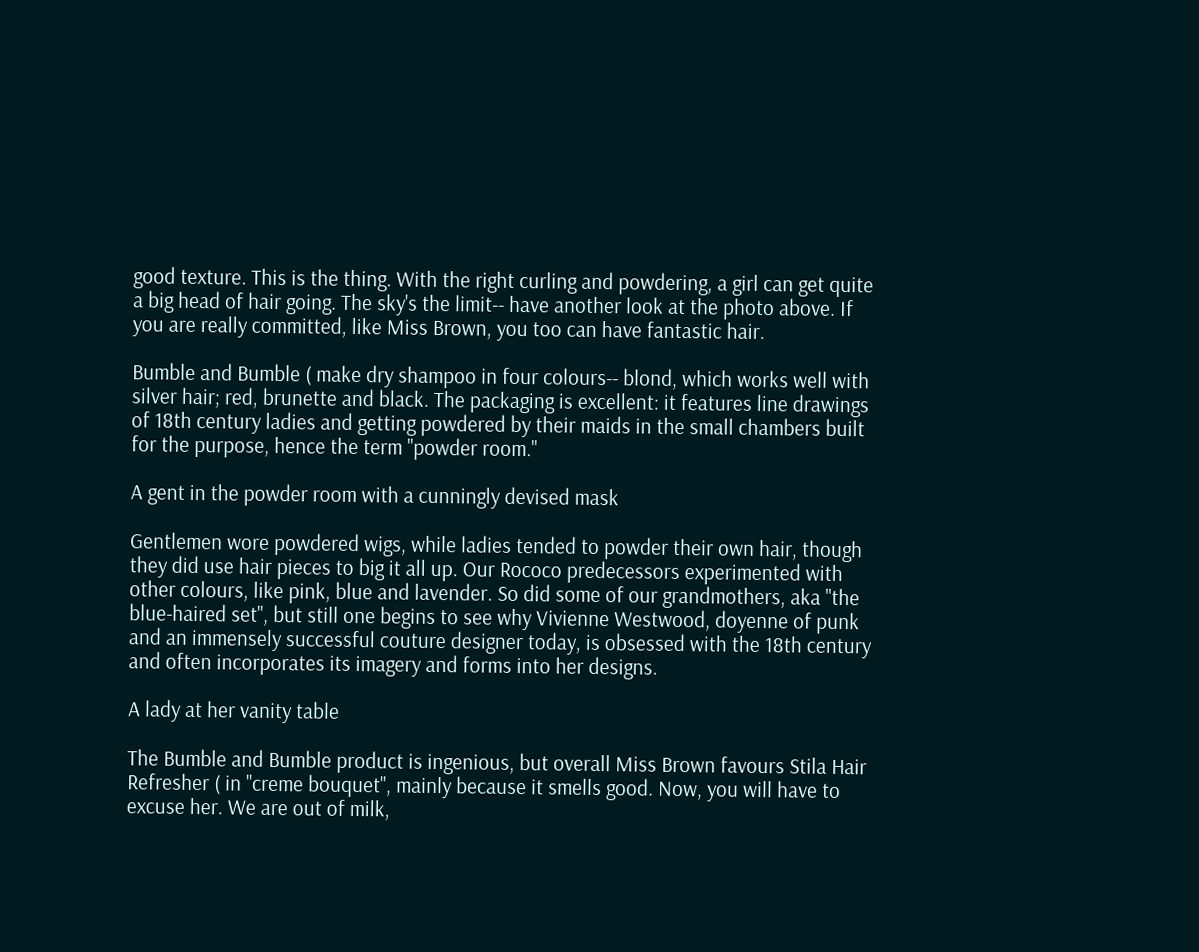good texture. This is the thing. With the right curling and powdering, a girl can get quite a big head of hair going. The sky's the limit-- have another look at the photo above. If you are really committed, like Miss Brown, you too can have fantastic hair.

Bumble and Bumble ( make dry shampoo in four colours-- blond, which works well with silver hair; red, brunette and black. The packaging is excellent: it features line drawings of 18th century ladies and getting powdered by their maids in the small chambers built for the purpose, hence the term "powder room."

A gent in the powder room with a cunningly devised mask

Gentlemen wore powdered wigs, while ladies tended to powder their own hair, though they did use hair pieces to big it all up. Our Rococo predecessors experimented with other colours, like pink, blue and lavender. So did some of our grandmothers, aka "the blue-haired set", but still one begins to see why Vivienne Westwood, doyenne of punk and an immensely successful couture designer today, is obsessed with the 18th century and often incorporates its imagery and forms into her designs.

A lady at her vanity table

The Bumble and Bumble product is ingenious, but overall Miss Brown favours Stila Hair Refresher ( in "creme bouquet", mainly because it smells good. Now, you will have to excuse her. We are out of milk,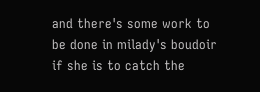and there's some work to be done in milady's boudoir if she is to catch the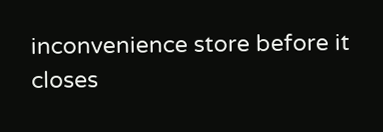inconvenience store before it closes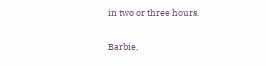in two or three hours.

Barbie,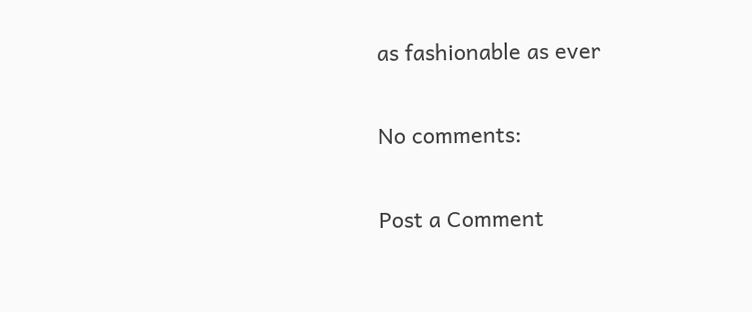as fashionable as ever

No comments:

Post a Comment